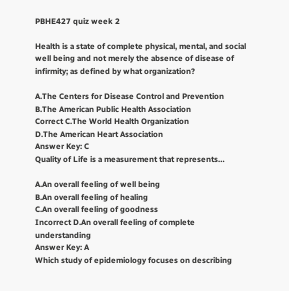PBHE427 quiz week 2

Health is a state of complete physical, mental, and social well being and not merely the absence of disease of infirmity; as defined by what organization?

A.The Centers for Disease Control and Prevention
B.The American Public Health Association
Correct C.The World Health Organization
D.The American Heart Association
Answer Key: C
Quality of Life is a measurement that represents…

A.An overall feeling of well being
B.An overall feeling of healing
C.An overall feeling of goodness
Incorrect D.An overall feeling of complete understanding
Answer Key: A
Which study of epidemiology focuses on describing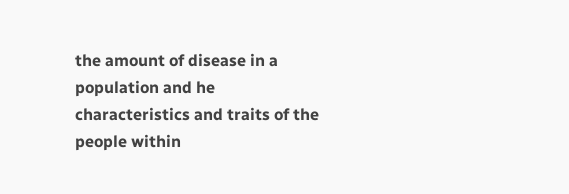the amount of disease in a population and he characteristics and traits of the people within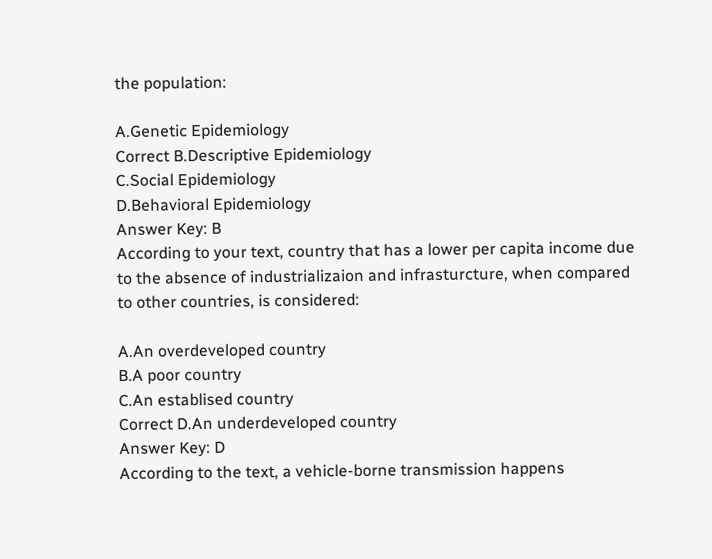the population:

A.Genetic Epidemiology
Correct B.Descriptive Epidemiology
C.Social Epidemiology
D.Behavioral Epidemiology
Answer Key: B
According to your text, country that has a lower per capita income due to the absence of industrializaion and infrasturcture, when compared to other countries, is considered:

A.An overdeveloped country
B.A poor country
C.An establised country
Correct D.An underdeveloped country
Answer Key: D
According to the text, a vehicle-borne transmission happens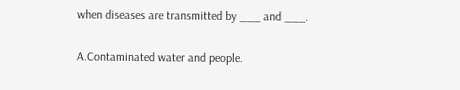when diseases are transmitted by ___ and ___.

A.Contaminated water and people.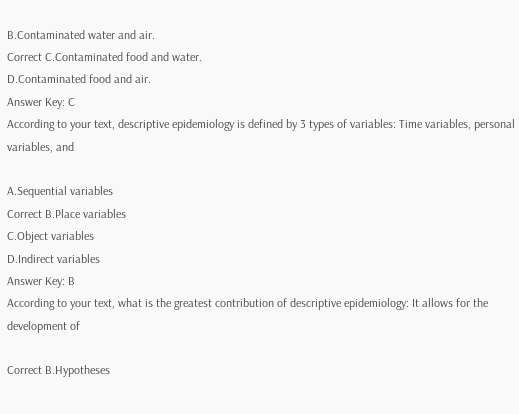B.Contaminated water and air.
Correct C.Contaminated food and water.
D.Contaminated food and air.
Answer Key: C
According to your text, descriptive epidemiology is defined by 3 types of variables: Time variables, personal variables, and

A.Sequential variables
Correct B.Place variables
C.Object variables
D.Indirect variables
Answer Key: B
According to your text, what is the greatest contribution of descriptive epidemiology: It allows for the development of

Correct B.Hypotheses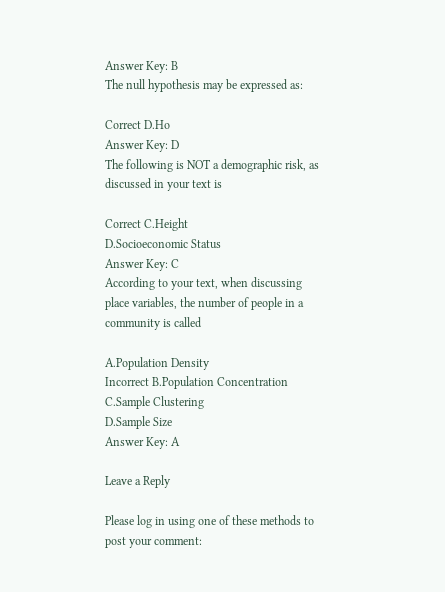Answer Key: B
The null hypothesis may be expressed as:

Correct D.Ho
Answer Key: D
The following is NOT a demographic risk, as discussed in your text is

Correct C.Height
D.Socioeconomic Status
Answer Key: C
According to your text, when discussing place variables, the number of people in a community is called

A.Population Density
Incorrect B.Population Concentration
C.Sample Clustering
D.Sample Size
Answer Key: A

Leave a Reply

Please log in using one of these methods to post your comment: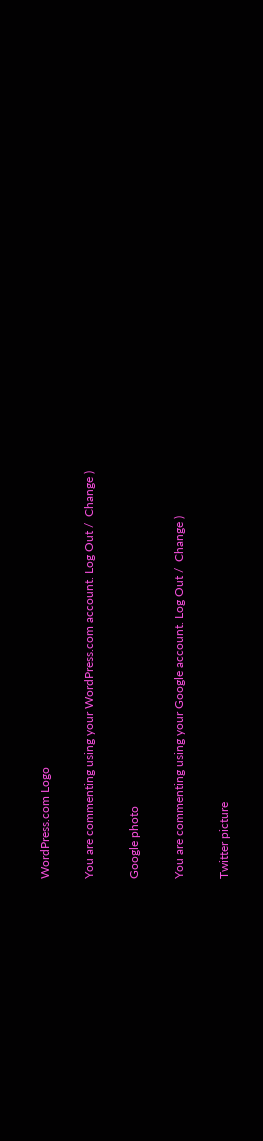WordPress.com Logo

You are commenting using your WordPress.com account. Log Out /  Change )

Google photo

You are commenting using your Google account. Log Out /  Change )

Twitter picture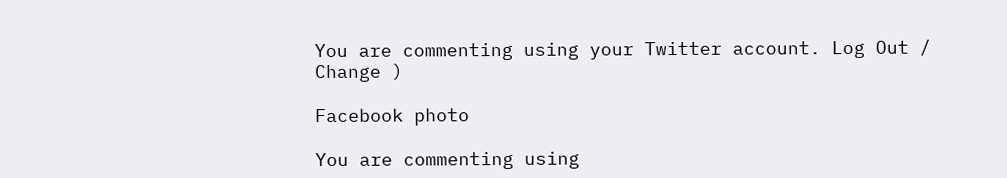You are commenting using your Twitter account. Log Out /  Change )

Facebook photo

You are commenting using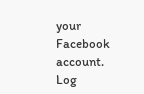your Facebook account. Log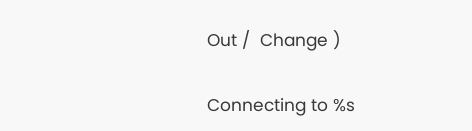Out /  Change )

Connecting to %s